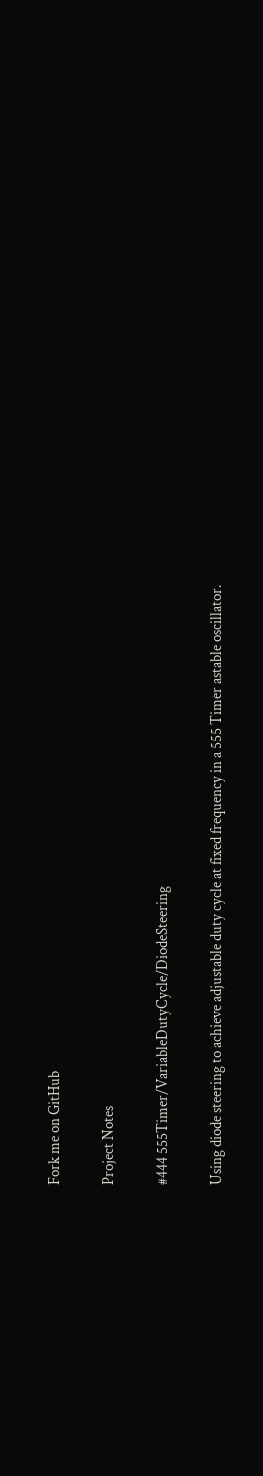Fork me on GitHub

Project Notes

#444 555Timer/VariableDutyCycle/DiodeSteering

Using diode steering to achieve adjustable duty cycle at fixed frequency in a 555 Timer astable oscillator.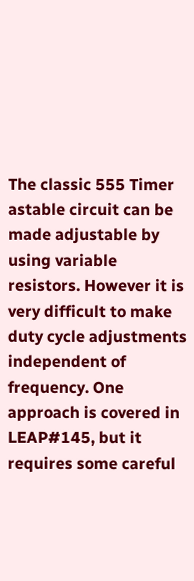The classic 555 Timer astable circuit can be made adjustable by using variable resistors. However it is very difficult to make duty cycle adjustments independent of frequency. One approach is covered in LEAP#145, but it requires some careful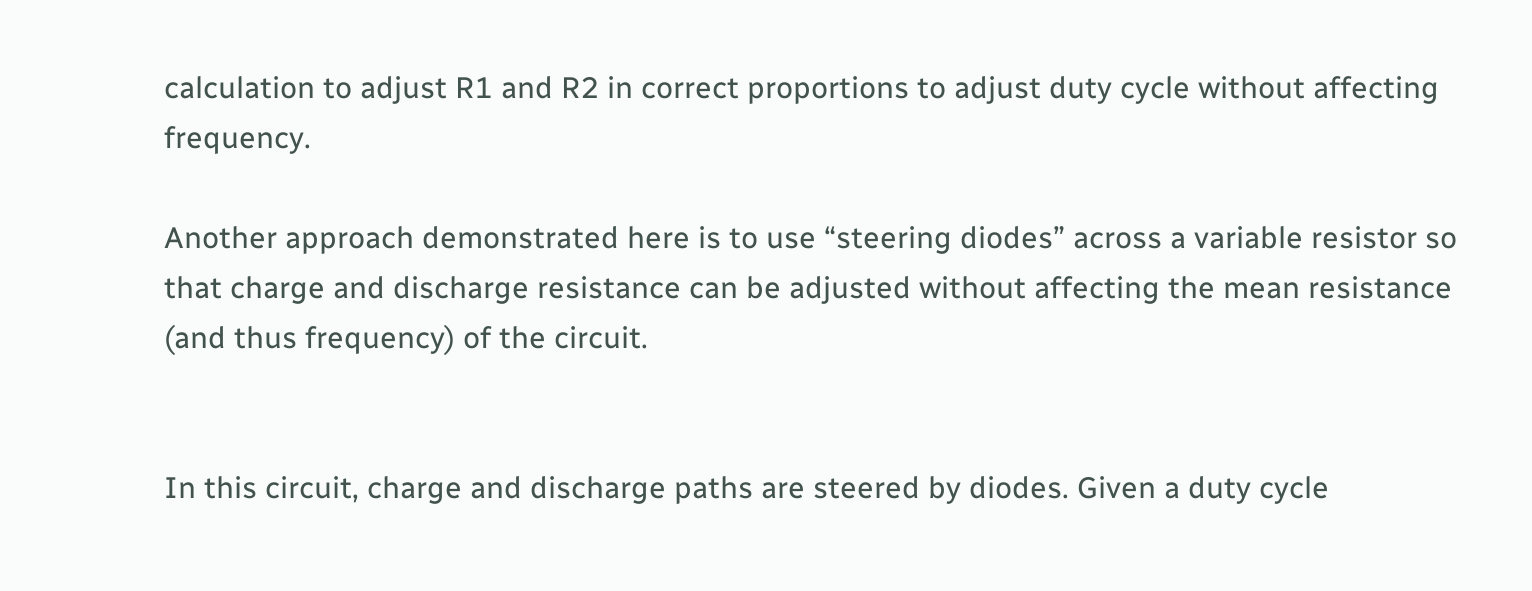calculation to adjust R1 and R2 in correct proportions to adjust duty cycle without affecting frequency.

Another approach demonstrated here is to use “steering diodes” across a variable resistor so that charge and discharge resistance can be adjusted without affecting the mean resistance (and thus frequency) of the circuit.


In this circuit, charge and discharge paths are steered by diodes. Given a duty cycle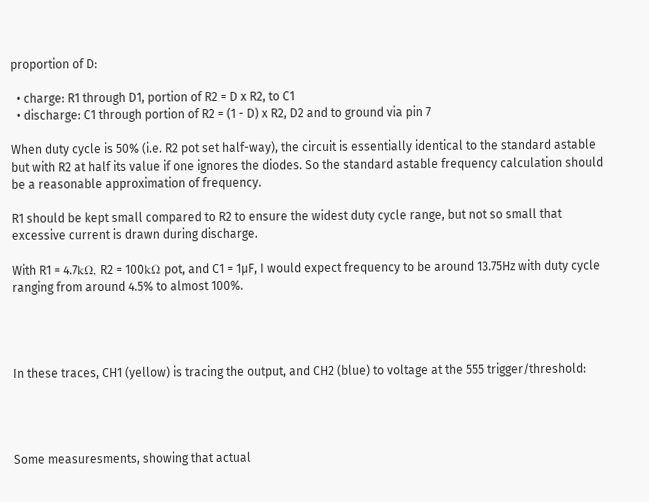proportion of D:

  • charge: R1 through D1, portion of R2 = D x R2, to C1
  • discharge: C1 through portion of R2 = (1 - D) x R2, D2 and to ground via pin 7

When duty cycle is 50% (i.e. R2 pot set half-way), the circuit is essentially identical to the standard astable but with R2 at half its value if one ignores the diodes. So the standard astable frequency calculation should be a reasonable approximation of frequency.

R1 should be kept small compared to R2 to ensure the widest duty cycle range, but not so small that excessive current is drawn during discharge.

With R1 = 4.7kΩ, R2 = 100kΩ pot, and C1 = 1µF, I would expect frequency to be around 13.75Hz with duty cycle ranging from around 4.5% to almost 100%.




In these traces, CH1 (yellow) is tracing the output, and CH2 (blue) to voltage at the 555 trigger/threshold:




Some measuresments, showing that actual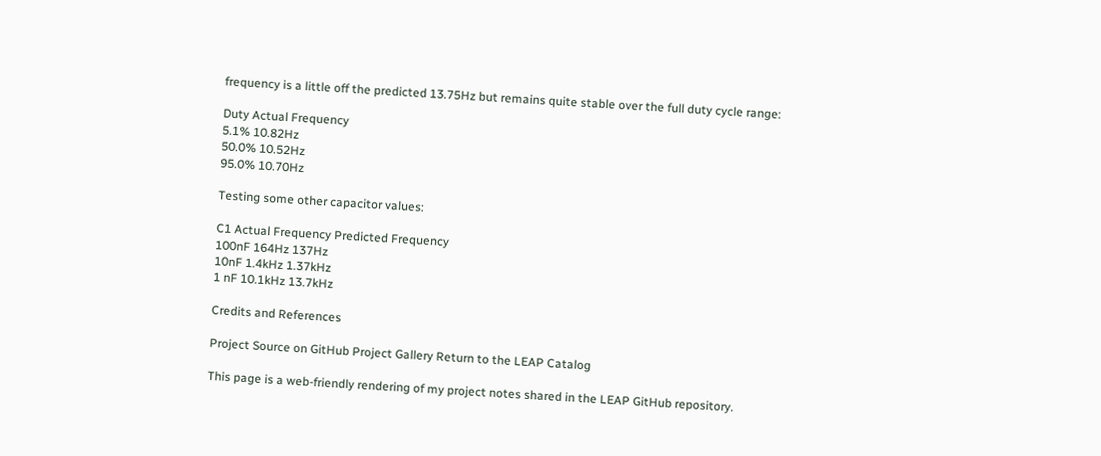frequency is a little off the predicted 13.75Hz but remains quite stable over the full duty cycle range:

Duty Actual Frequency
5.1% 10.82Hz
50.0% 10.52Hz
95.0% 10.70Hz

Testing some other capacitor values:

C1 Actual Frequency Predicted Frequency
100nF 164Hz 137Hz
10nF 1.4kHz 1.37kHz
1 nF 10.1kHz 13.7kHz

Credits and References

Project Source on GitHub Project Gallery Return to the LEAP Catalog

This page is a web-friendly rendering of my project notes shared in the LEAP GitHub repository.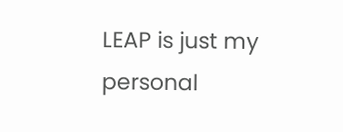LEAP is just my personal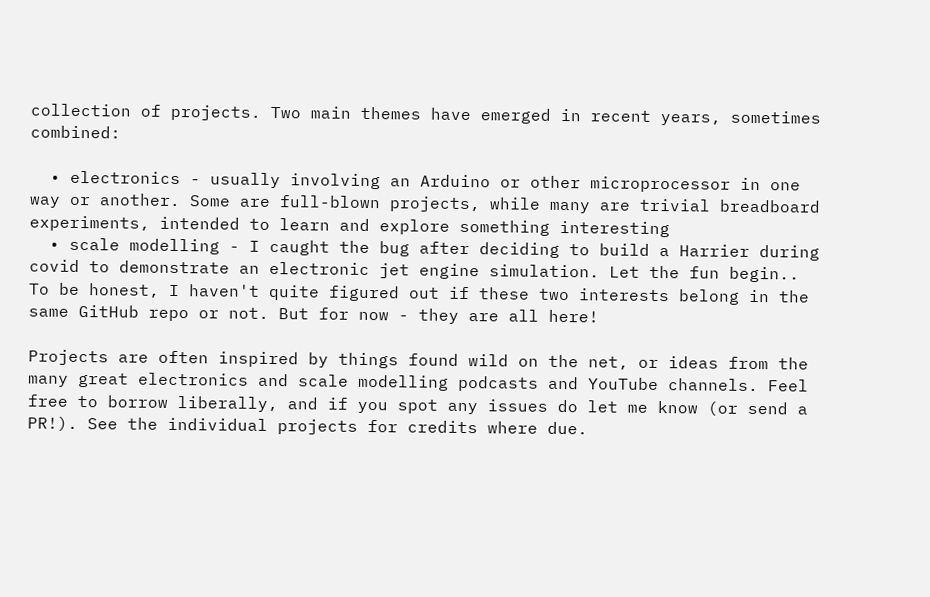collection of projects. Two main themes have emerged in recent years, sometimes combined:

  • electronics - usually involving an Arduino or other microprocessor in one way or another. Some are full-blown projects, while many are trivial breadboard experiments, intended to learn and explore something interesting
  • scale modelling - I caught the bug after deciding to build a Harrier during covid to demonstrate an electronic jet engine simulation. Let the fun begin..
To be honest, I haven't quite figured out if these two interests belong in the same GitHub repo or not. But for now - they are all here!

Projects are often inspired by things found wild on the net, or ideas from the many great electronics and scale modelling podcasts and YouTube channels. Feel free to borrow liberally, and if you spot any issues do let me know (or send a PR!). See the individual projects for credits where due.